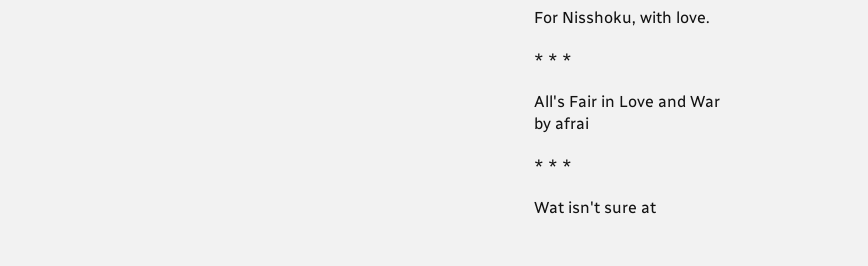For Nisshoku, with love.

* * *

All's Fair in Love and War
by afrai

* * *

Wat isn't sure at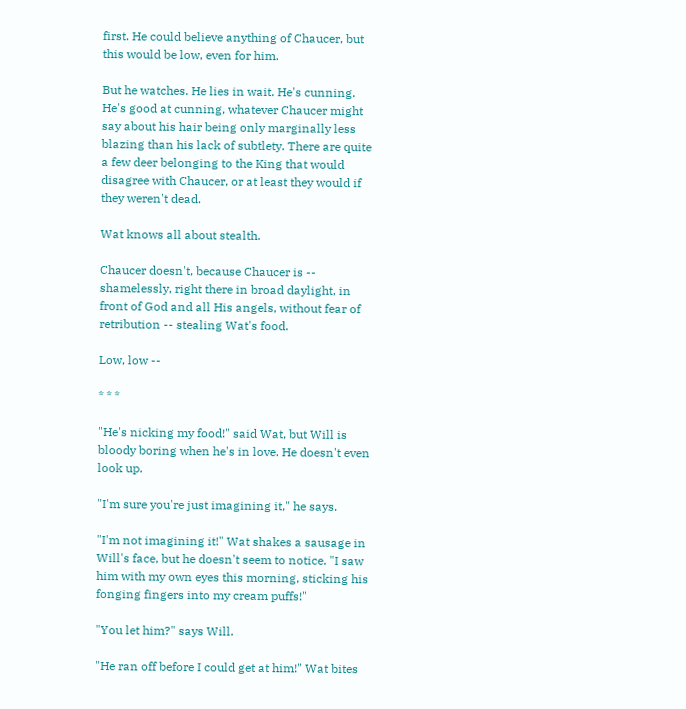first. He could believe anything of Chaucer, but this would be low, even for him.

But he watches. He lies in wait. He's cunning. He's good at cunning, whatever Chaucer might say about his hair being only marginally less blazing than his lack of subtlety. There are quite a few deer belonging to the King that would disagree with Chaucer, or at least they would if they weren't dead.

Wat knows all about stealth.

Chaucer doesn't, because Chaucer is -- shamelessly, right there in broad daylight, in front of God and all His angels, without fear of retribution -- stealing Wat's food.

Low, low --

* * *

"He's nicking my food!" said Wat, but Will is bloody boring when he's in love. He doesn't even look up.

"I'm sure you're just imagining it," he says.

"I'm not imagining it!" Wat shakes a sausage in Will's face, but he doesn't seem to notice. "I saw him with my own eyes this morning, sticking his fonging fingers into my cream puffs!"

"You let him?" says Will.

"He ran off before I could get at him!" Wat bites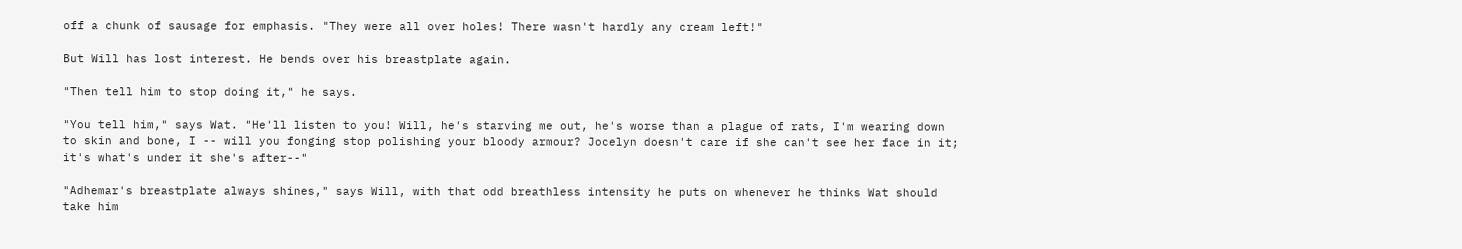off a chunk of sausage for emphasis. "They were all over holes! There wasn't hardly any cream left!"

But Will has lost interest. He bends over his breastplate again.

"Then tell him to stop doing it," he says.

"You tell him," says Wat. "He'll listen to you! Will, he's starving me out, he's worse than a plague of rats, I'm wearing down to skin and bone, I -- will you fonging stop polishing your bloody armour? Jocelyn doesn't care if she can't see her face in it; it's what's under it she's after--"

"Adhemar's breastplate always shines," says Will, with that odd breathless intensity he puts on whenever he thinks Wat should take him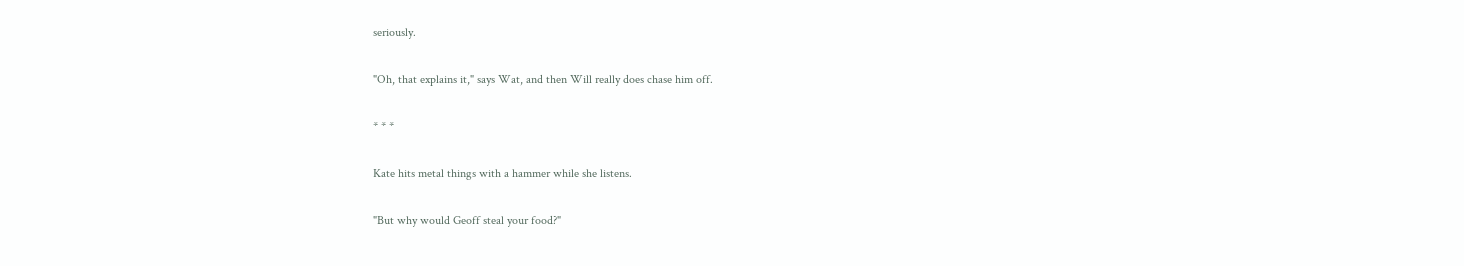seriously.

"Oh, that explains it," says Wat, and then Will really does chase him off.

* * *

Kate hits metal things with a hammer while she listens.

"But why would Geoff steal your food?"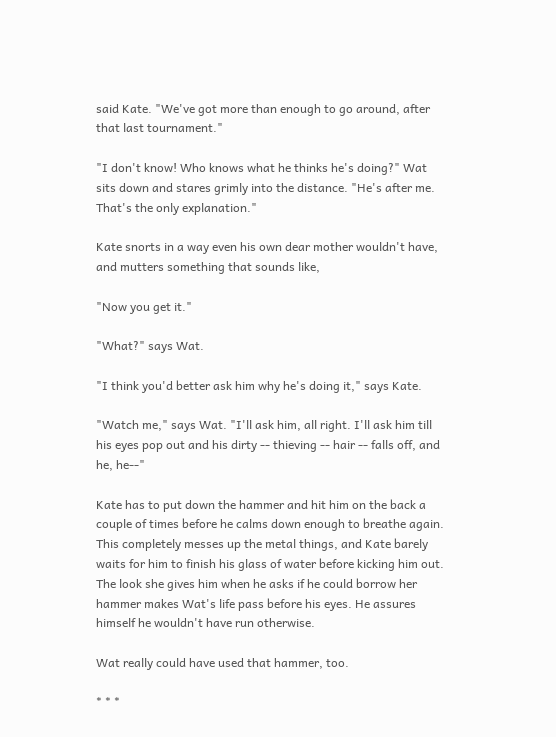said Kate. "We've got more than enough to go around, after that last tournament."

"I don't know! Who knows what he thinks he's doing?" Wat sits down and stares grimly into the distance. "He's after me. That's the only explanation."

Kate snorts in a way even his own dear mother wouldn't have, and mutters something that sounds like,

"Now you get it."

"What?" says Wat.

"I think you'd better ask him why he's doing it," says Kate.

"Watch me," says Wat. "I'll ask him, all right. I'll ask him till his eyes pop out and his dirty -- thieving -- hair -- falls off, and he, he--"

Kate has to put down the hammer and hit him on the back a couple of times before he calms down enough to breathe again. This completely messes up the metal things, and Kate barely waits for him to finish his glass of water before kicking him out. The look she gives him when he asks if he could borrow her hammer makes Wat's life pass before his eyes. He assures himself he wouldn't have run otherwise.

Wat really could have used that hammer, too.

* * *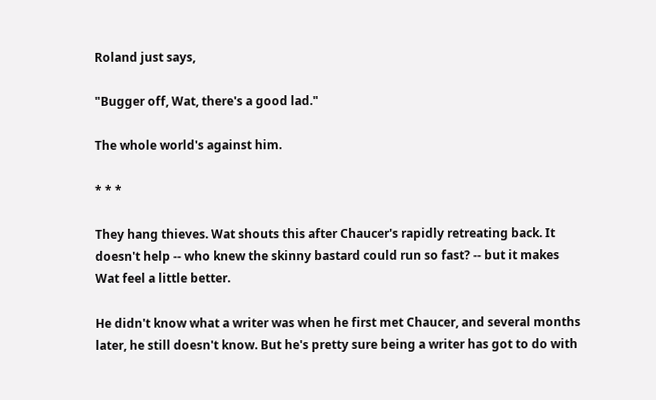Roland just says,

"Bugger off, Wat, there's a good lad."

The whole world's against him.

* * *

They hang thieves. Wat shouts this after Chaucer's rapidly retreating back. It doesn't help -- who knew the skinny bastard could run so fast? -- but it makes Wat feel a little better.

He didn't know what a writer was when he first met Chaucer, and several months later, he still doesn't know. But he's pretty sure being a writer has got to do with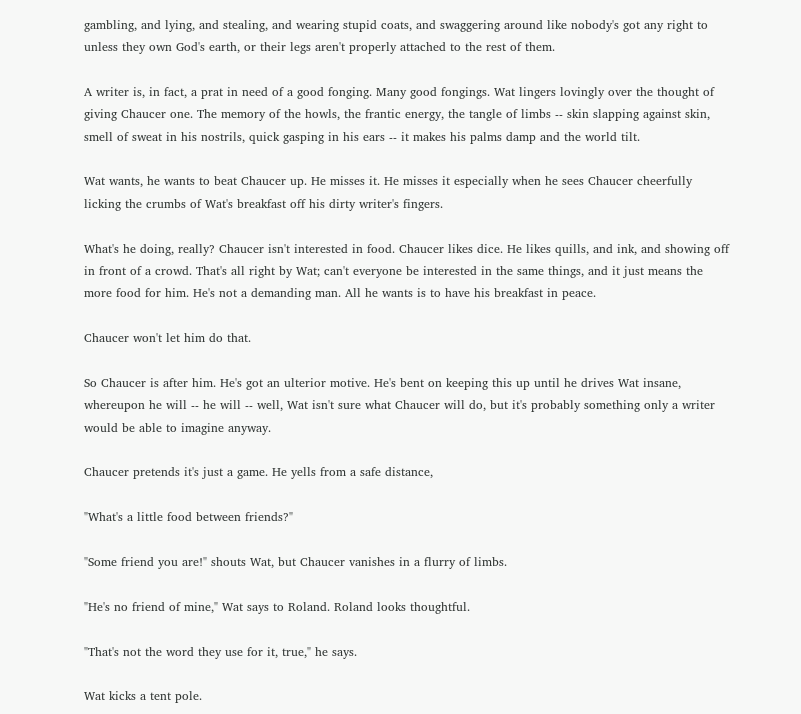gambling, and lying, and stealing, and wearing stupid coats, and swaggering around like nobody's got any right to unless they own God's earth, or their legs aren't properly attached to the rest of them.

A writer is, in fact, a prat in need of a good fonging. Many good fongings. Wat lingers lovingly over the thought of giving Chaucer one. The memory of the howls, the frantic energy, the tangle of limbs -- skin slapping against skin, smell of sweat in his nostrils, quick gasping in his ears -- it makes his palms damp and the world tilt.

Wat wants, he wants to beat Chaucer up. He misses it. He misses it especially when he sees Chaucer cheerfully licking the crumbs of Wat's breakfast off his dirty writer's fingers.

What's he doing, really? Chaucer isn't interested in food. Chaucer likes dice. He likes quills, and ink, and showing off in front of a crowd. That's all right by Wat; can't everyone be interested in the same things, and it just means the more food for him. He's not a demanding man. All he wants is to have his breakfast in peace.

Chaucer won't let him do that.

So Chaucer is after him. He's got an ulterior motive. He's bent on keeping this up until he drives Wat insane, whereupon he will -- he will -- well, Wat isn't sure what Chaucer will do, but it's probably something only a writer would be able to imagine anyway.

Chaucer pretends it's just a game. He yells from a safe distance,

"What's a little food between friends?"

"Some friend you are!" shouts Wat, but Chaucer vanishes in a flurry of limbs.

"He's no friend of mine," Wat says to Roland. Roland looks thoughtful.

"That's not the word they use for it, true," he says.

Wat kicks a tent pole.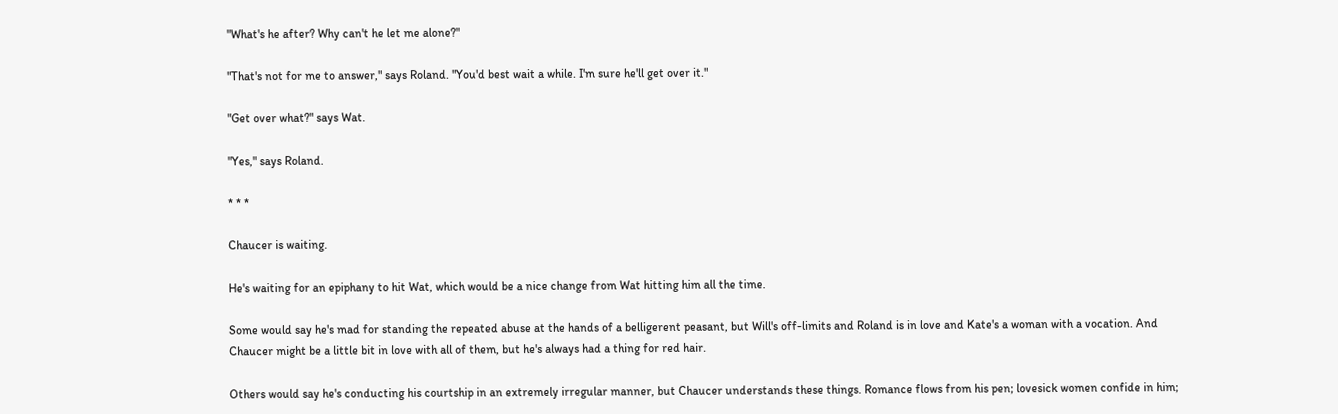"What's he after? Why can't he let me alone?"

"That's not for me to answer," says Roland. "You'd best wait a while. I'm sure he'll get over it."

"Get over what?" says Wat.

"Yes," says Roland.

* * *

Chaucer is waiting.

He's waiting for an epiphany to hit Wat, which would be a nice change from Wat hitting him all the time.

Some would say he's mad for standing the repeated abuse at the hands of a belligerent peasant, but Will's off-limits and Roland is in love and Kate's a woman with a vocation. And Chaucer might be a little bit in love with all of them, but he's always had a thing for red hair.

Others would say he's conducting his courtship in an extremely irregular manner, but Chaucer understands these things. Romance flows from his pen; lovesick women confide in him;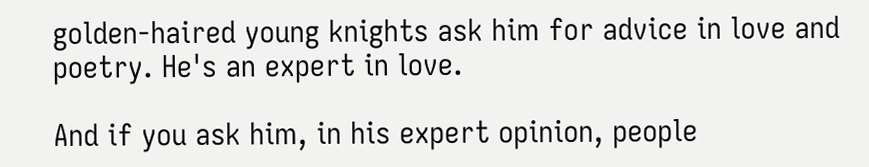golden-haired young knights ask him for advice in love and poetry. He's an expert in love.

And if you ask him, in his expert opinion, people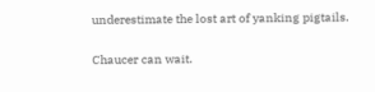underestimate the lost art of yanking pigtails.

Chaucer can wait.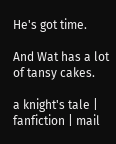He's got time.

And Wat has a lot of tansy cakes.

a knight's tale | fanfiction | mail